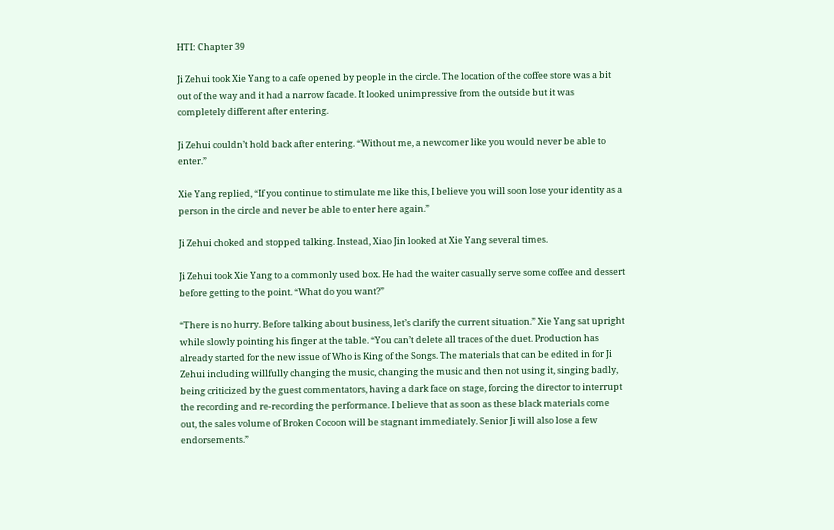HTI: Chapter 39

Ji Zehui took Xie Yang to a cafe opened by people in the circle. The location of the coffee store was a bit out of the way and it had a narrow facade. It looked unimpressive from the outside but it was completely different after entering.

Ji Zehui couldn’t hold back after entering. “Without me, a newcomer like you would never be able to enter.”

Xie Yang replied, “If you continue to stimulate me like this, I believe you will soon lose your identity as a person in the circle and never be able to enter here again.”

Ji Zehui choked and stopped talking. Instead, Xiao Jin looked at Xie Yang several times.

Ji Zehui took Xie Yang to a commonly used box. He had the waiter casually serve some coffee and dessert before getting to the point. “What do you want?”

“There is no hurry. Before talking about business, let’s clarify the current situation.” Xie Yang sat upright while slowly pointing his finger at the table. “You can’t delete all traces of the duet. Production has already started for the new issue of Who is King of the Songs. The materials that can be edited in for Ji Zehui including willfully changing the music, changing the music and then not using it, singing badly, being criticized by the guest commentators, having a dark face on stage, forcing the director to interrupt the recording and re-recording the performance. I believe that as soon as these black materials come out, the sales volume of Broken Cocoon will be stagnant immediately. Senior Ji will also lose a few endorsements.”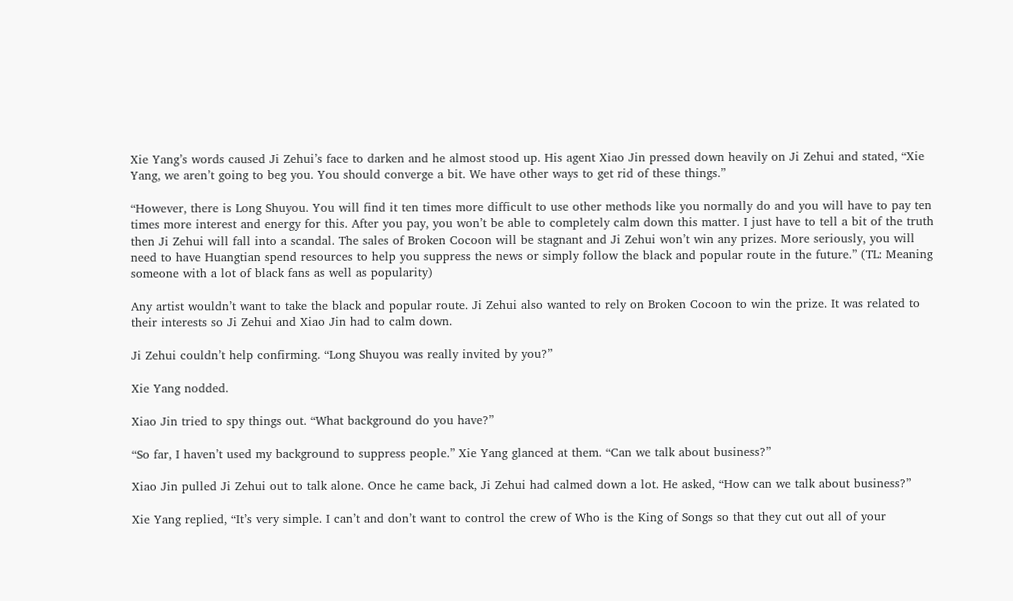Xie Yang’s words caused Ji Zehui’s face to darken and he almost stood up. His agent Xiao Jin pressed down heavily on Ji Zehui and stated, “Xie Yang, we aren’t going to beg you. You should converge a bit. We have other ways to get rid of these things.”

“However, there is Long Shuyou. You will find it ten times more difficult to use other methods like you normally do and you will have to pay ten times more interest and energy for this. After you pay, you won’t be able to completely calm down this matter. I just have to tell a bit of the truth then Ji Zehui will fall into a scandal. The sales of Broken Cocoon will be stagnant and Ji Zehui won’t win any prizes. More seriously, you will need to have Huangtian spend resources to help you suppress the news or simply follow the black and popular route in the future.” (TL: Meaning someone with a lot of black fans as well as popularity)

Any artist wouldn’t want to take the black and popular route. Ji Zehui also wanted to rely on Broken Cocoon to win the prize. It was related to their interests so Ji Zehui and Xiao Jin had to calm down.

Ji Zehui couldn’t help confirming. “Long Shuyou was really invited by you?”

Xie Yang nodded.

Xiao Jin tried to spy things out. “What background do you have?”

“So far, I haven’t used my background to suppress people.” Xie Yang glanced at them. “Can we talk about business?”

Xiao Jin pulled Ji Zehui out to talk alone. Once he came back, Ji Zehui had calmed down a lot. He asked, “How can we talk about business?”

Xie Yang replied, “It’s very simple. I can’t and don’t want to control the crew of Who is the King of Songs so that they cut out all of your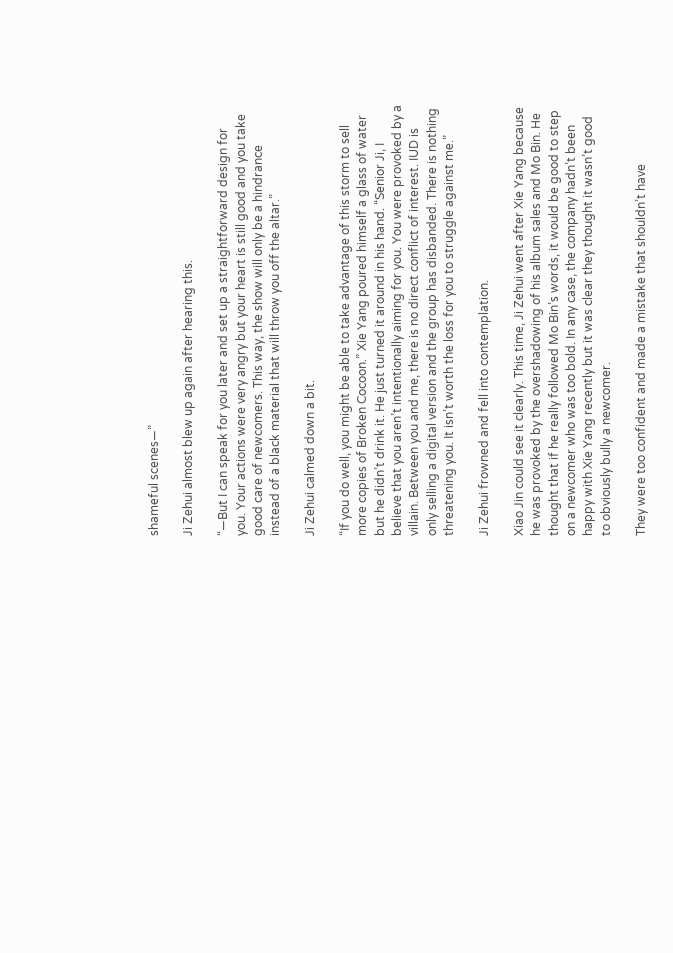shameful scenes—”

Ji Zehui almost blew up again after hearing this.

“—But I can speak for you later and set up a straightforward design for you. Your actions were very angry but your heart is still good and you take good care of newcomers. This way, the show will only be a hindrance instead of a black material that will throw you off the altar.”

Ji Zehui calmed down a bit.

“If you do well, you might be able to take advantage of this storm to sell more copies of Broken Cocoon.” Xie Yang poured himself a glass of water but he didn’t drink it. He just turned it around in his hand. “Senior Ji, I believe that you aren’t intentionally aiming for you. You were provoked by a villain. Between you and me, there is no direct conflict of interest. IUD is only selling a digital version and the group has disbanded. There is nothing threatening you. It isn’t worth the loss for you to struggle against me.”

Ji Zehui frowned and fell into contemplation.

Xiao Jin could see it clearly. This time, Ji Zehui went after Xie Yang because he was provoked by the overshadowing of his album sales and Mo Bin. He thought that if he really followed Mo Bin’s words, it would be good to step on a newcomer who was too bold. In any case, the company hadn’t been happy with Xie Yang recently but it was clear they thought it wasn’t good to obviously bully a newcomer.

They were too confident and made a mistake that shouldn’t have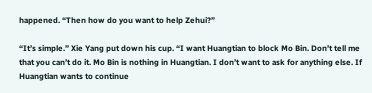happened. “Then how do you want to help Zehui?”

“It’s simple.” Xie Yang put down his cup. “I want Huangtian to block Mo Bin. Don’t tell me that you can’t do it. Mo Bin is nothing in Huangtian. I don’t want to ask for anything else. If Huangtian wants to continue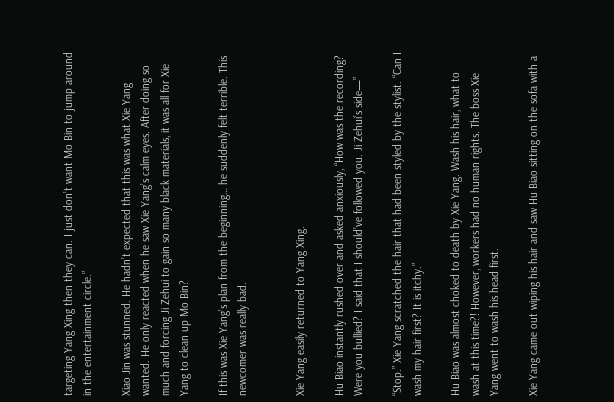targeting Yang Xing then they can. I just don’t want Mo Bin to jump around in the entertainment circle.”

Xiao Jin was stunned. He hadn’t expected that this was what Xie Yang wanted. He only reacted when he saw Xie Yang’s calm eyes. After doing so much and forcing Ji Zehui to gain so many black materials, it was all for Xie Yang to clean up Mo Bin?

If this was Xie Yang’s plan from the beginning… he suddenly felt terrible. This newcomer was really bad.


Xie Yang easily returned to Yang Xing.

Hu Biao instantly rushed over and asked anxiously, “How was the recording? Were you bullied? I said that I should’ve followed you. Ji Zehui’s side—”

“Stop.” Xie Yang scratched the hair that had been styled by the stylist. “Can I wash my hair first? It is itchy.”

Hu Biao was almost choked to death by Xie Yang. Wash his hair, what to wash at this time?! However, workers had no human rights. The boss Xie Yang went to wash his head first.

Xie Yang came out wiping his hair and saw Hu Biao sitting on the sofa with a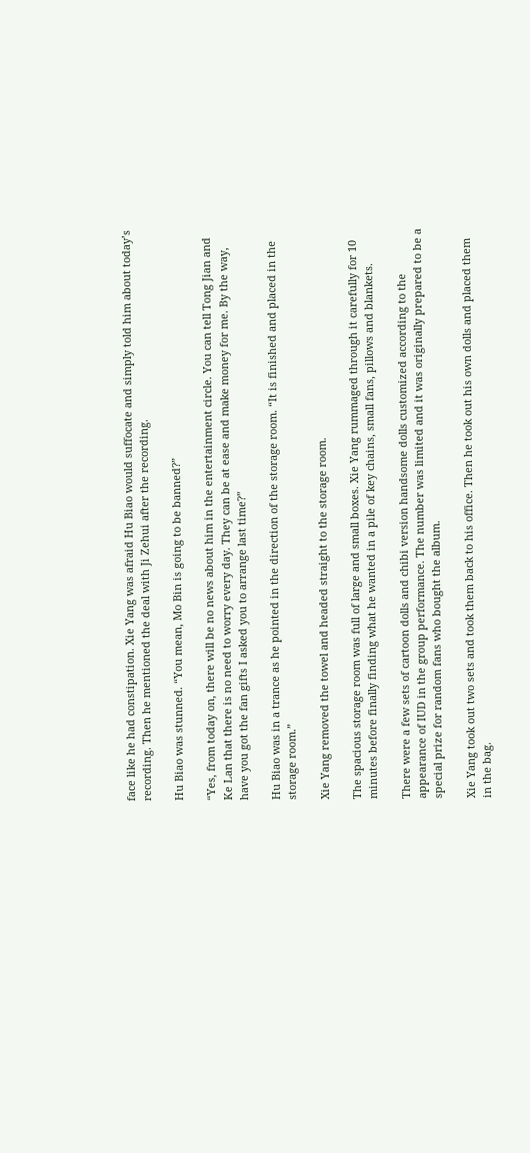face like he had constipation. Xie Yang was afraid Hu Biao would suffocate and simply told him about today’s recording. Then he mentioned the deal with Ji Zehui after the recording.

Hu Biao was stunned. “You mean, Mo Bin is going to be banned?”

“Yes, from today on, there will be no news about him in the entertainment circle. You can tell Tong Jian and Ke Lan that there is no need to worry every day. They can be at ease and make money for me. By the way, have you got the fan gifts I asked you to arrange last time?”

Hu Biao was in a trance as he pointed in the direction of the storage room. “It is finished and placed in the storage room.”

Xie Yang removed the towel and headed straight to the storage room.

The spacious storage room was full of large and small boxes. Xie Yang rummaged through it carefully for 10 minutes before finally finding what he wanted in a pile of key chains, small fans, pillows and blankets.

There were a few sets of cartoon dolls and chibi version handsome dolls customized according to the appearance of IUD in the group performance. The number was limited and it was originally prepared to be a special prize for random fans who bought the album.

Xie Yang took out two sets and took them back to his office. Then he took out his own dolls and placed them in the bag.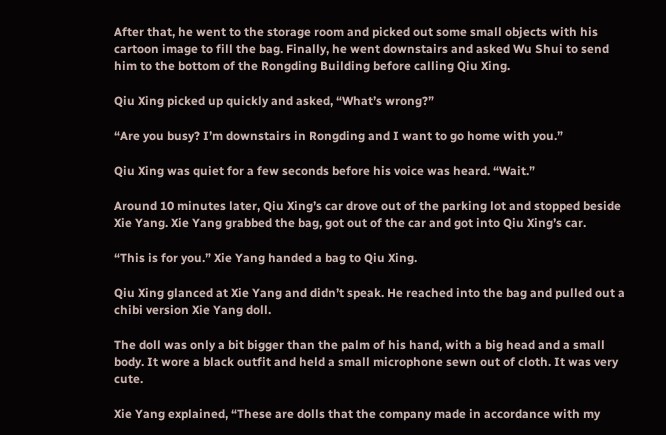After that, he went to the storage room and picked out some small objects with his cartoon image to fill the bag. Finally, he went downstairs and asked Wu Shui to send him to the bottom of the Rongding Building before calling Qiu Xing.

Qiu Xing picked up quickly and asked, “What’s wrong?”

“Are you busy? I’m downstairs in Rongding and I want to go home with you.”

Qiu Xing was quiet for a few seconds before his voice was heard. “Wait.”

Around 10 minutes later, Qiu Xing’s car drove out of the parking lot and stopped beside Xie Yang. Xie Yang grabbed the bag, got out of the car and got into Qiu Xing’s car.

“This is for you.” Xie Yang handed a bag to Qiu Xing.

Qiu Xing glanced at Xie Yang and didn’t speak. He reached into the bag and pulled out a chibi version Xie Yang doll.

The doll was only a bit bigger than the palm of his hand, with a big head and a small body. It wore a black outfit and held a small microphone sewn out of cloth. It was very cute.

Xie Yang explained, “These are dolls that the company made in accordance with my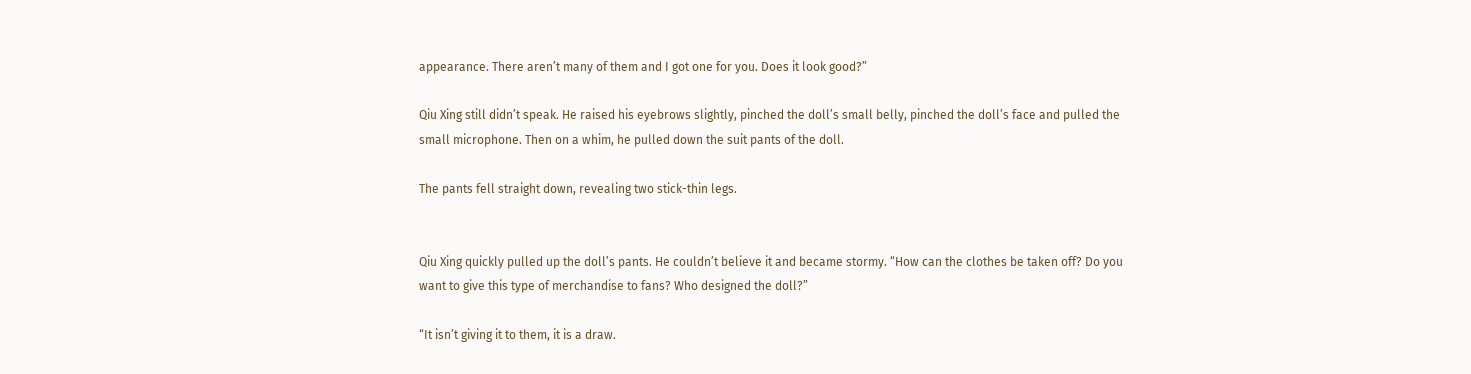appearance. There aren’t many of them and I got one for you. Does it look good?”

Qiu Xing still didn’t speak. He raised his eyebrows slightly, pinched the doll’s small belly, pinched the doll’s face and pulled the small microphone. Then on a whim, he pulled down the suit pants of the doll.

The pants fell straight down, revealing two stick-thin legs.


Qiu Xing quickly pulled up the doll’s pants. He couldn’t believe it and became stormy. “How can the clothes be taken off? Do you want to give this type of merchandise to fans? Who designed the doll?”

“It isn’t giving it to them, it is a draw.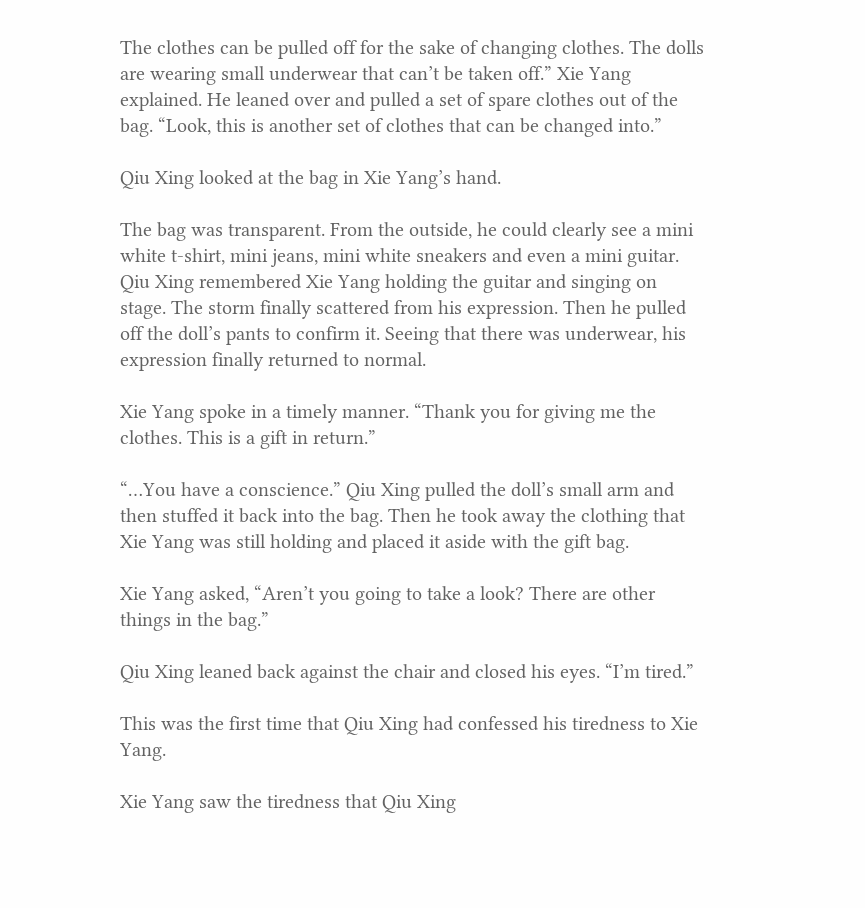The clothes can be pulled off for the sake of changing clothes. The dolls are wearing small underwear that can’t be taken off.” Xie Yang explained. He leaned over and pulled a set of spare clothes out of the bag. “Look, this is another set of clothes that can be changed into.”

Qiu Xing looked at the bag in Xie Yang’s hand.

The bag was transparent. From the outside, he could clearly see a mini white t-shirt, mini jeans, mini white sneakers and even a mini guitar. Qiu Xing remembered Xie Yang holding the guitar and singing on stage. The storm finally scattered from his expression. Then he pulled off the doll’s pants to confirm it. Seeing that there was underwear, his expression finally returned to normal.

Xie Yang spoke in a timely manner. “Thank you for giving me the clothes. This is a gift in return.”

“…You have a conscience.” Qiu Xing pulled the doll’s small arm and then stuffed it back into the bag. Then he took away the clothing that Xie Yang was still holding and placed it aside with the gift bag.

Xie Yang asked, “Aren’t you going to take a look? There are other things in the bag.”

Qiu Xing leaned back against the chair and closed his eyes. “I’m tired.”

This was the first time that Qiu Xing had confessed his tiredness to Xie Yang.

Xie Yang saw the tiredness that Qiu Xing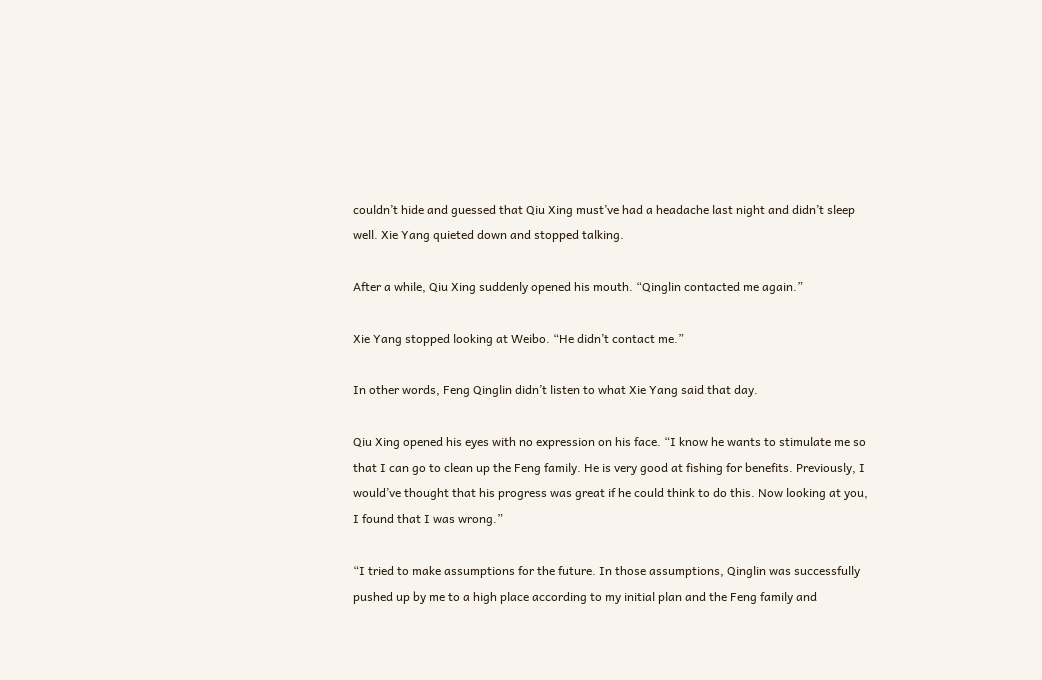couldn’t hide and guessed that Qiu Xing must’ve had a headache last night and didn’t sleep well. Xie Yang quieted down and stopped talking.

After a while, Qiu Xing suddenly opened his mouth. “Qinglin contacted me again.”

Xie Yang stopped looking at Weibo. “He didn’t contact me.”

In other words, Feng Qinglin didn’t listen to what Xie Yang said that day.

Qiu Xing opened his eyes with no expression on his face. “I know he wants to stimulate me so that I can go to clean up the Feng family. He is very good at fishing for benefits. Previously, I would’ve thought that his progress was great if he could think to do this. Now looking at you, I found that I was wrong.”

“I tried to make assumptions for the future. In those assumptions, Qinglin was successfully pushed up by me to a high place according to my initial plan and the Feng family and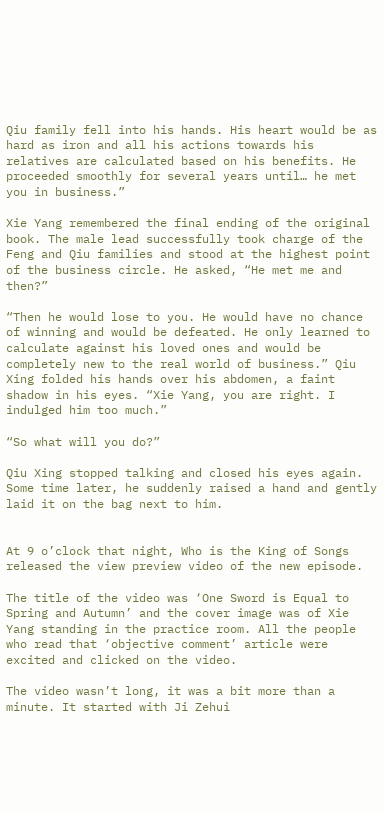Qiu family fell into his hands. His heart would be as hard as iron and all his actions towards his relatives are calculated based on his benefits. He proceeded smoothly for several years until… he met you in business.”

Xie Yang remembered the final ending of the original book. The male lead successfully took charge of the Feng and Qiu families and stood at the highest point of the business circle. He asked, “He met me and then?”

“Then he would lose to you. He would have no chance of winning and would be defeated. He only learned to calculate against his loved ones and would be completely new to the real world of business.” Qiu Xing folded his hands over his abdomen, a faint shadow in his eyes. “Xie Yang, you are right. I indulged him too much.”

“So what will you do?”

Qiu Xing stopped talking and closed his eyes again. Some time later, he suddenly raised a hand and gently laid it on the bag next to him.


At 9 o’clock that night, Who is the King of Songs released the view preview video of the new episode.

The title of the video was ‘One Sword is Equal to Spring and Autumn’ and the cover image was of Xie Yang standing in the practice room. All the people who read that ‘objective comment’ article were excited and clicked on the video.

The video wasn’t long, it was a bit more than a minute. It started with Ji Zehui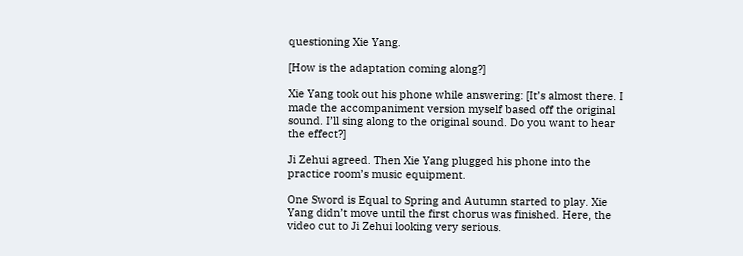questioning Xie Yang.

[How is the adaptation coming along?]

Xie Yang took out his phone while answering: [It’s almost there. I made the accompaniment version myself based off the original sound. I’ll sing along to the original sound. Do you want to hear the effect?]

Ji Zehui agreed. Then Xie Yang plugged his phone into the practice room’s music equipment.

One Sword is Equal to Spring and Autumn started to play. Xie Yang didn’t move until the first chorus was finished. Here, the video cut to Ji Zehui looking very serious.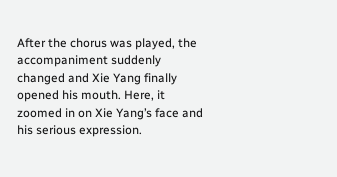After the chorus was played, the accompaniment suddenly changed and Xie Yang finally opened his mouth. Here, it zoomed in on Xie Yang’s face and his serious expression.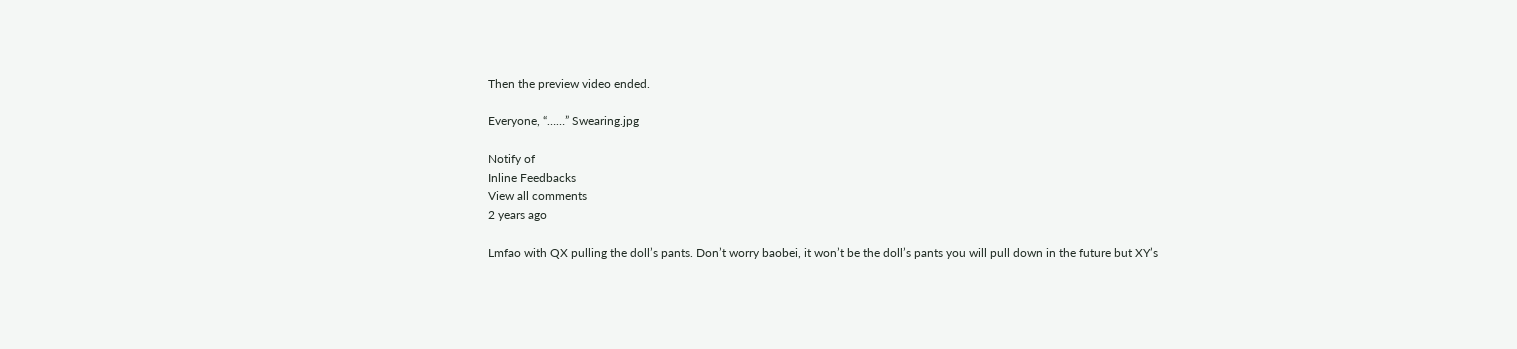Then the preview video ended.

Everyone, “……” Swearing.jpg

Notify of
Inline Feedbacks
View all comments
2 years ago

Lmfao with QX pulling the doll’s pants. Don’t worry baobei, it won’t be the doll’s pants you will pull down in the future but XY’s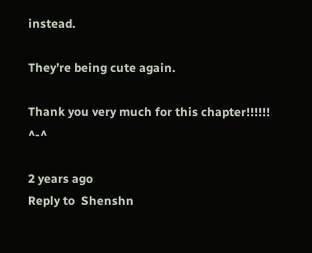instead.

They’re being cute again.

Thank you very much for this chapter!!!!!! ^-^

2 years ago
Reply to  Shenshn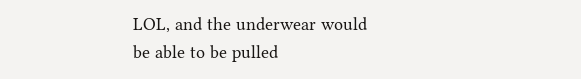LOL, and the underwear would be able to be pulled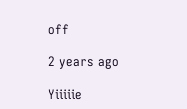off

2 years ago

Yiiiiie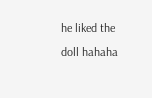he liked the doll hahaha